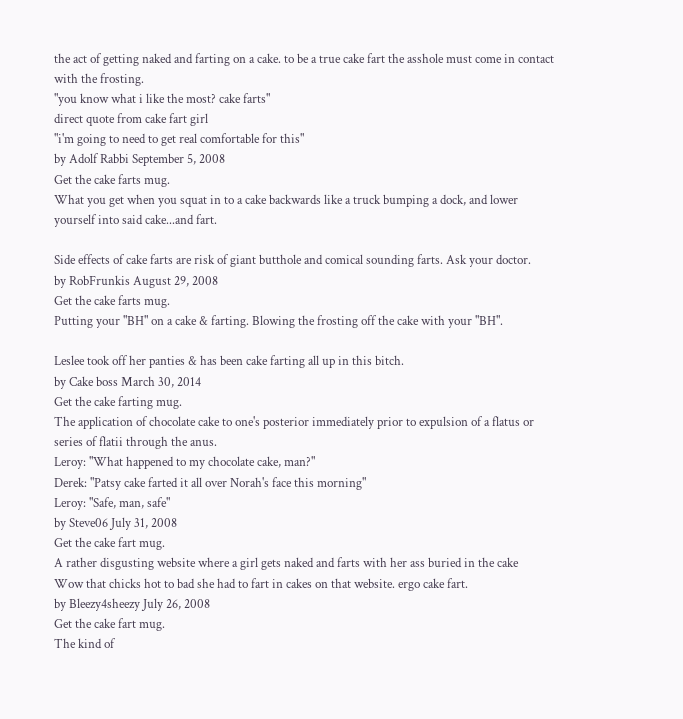the act of getting naked and farting on a cake. to be a true cake fart the asshole must come in contact with the frosting.
"you know what i like the most? cake farts"
direct quote from cake fart girl
"i'm going to need to get real comfortable for this"
by Adolf Rabbi September 5, 2008
Get the cake farts mug.
What you get when you squat in to a cake backwards like a truck bumping a dock, and lower yourself into said cake...and fart.

Side effects of cake farts are risk of giant butthole and comical sounding farts. Ask your doctor.
by RobFrunkis August 29, 2008
Get the cake farts mug.
Putting your "BH" on a cake & farting. Blowing the frosting off the cake with your "BH".

Leslee took off her panties & has been cake farting all up in this bitch.
by Cake boss March 30, 2014
Get the cake farting mug.
The application of chocolate cake to one's posterior immediately prior to expulsion of a flatus or series of flatii through the anus.
Leroy: "What happened to my chocolate cake, man?"
Derek: "Patsy cake farted it all over Norah's face this morning"
Leroy: "Safe, man, safe"
by Steve06 July 31, 2008
Get the cake fart mug.
A rather disgusting website where a girl gets naked and farts with her ass buried in the cake
Wow that chicks hot to bad she had to fart in cakes on that website. ergo cake fart.
by Bleezy4sheezy July 26, 2008
Get the cake fart mug.
The kind of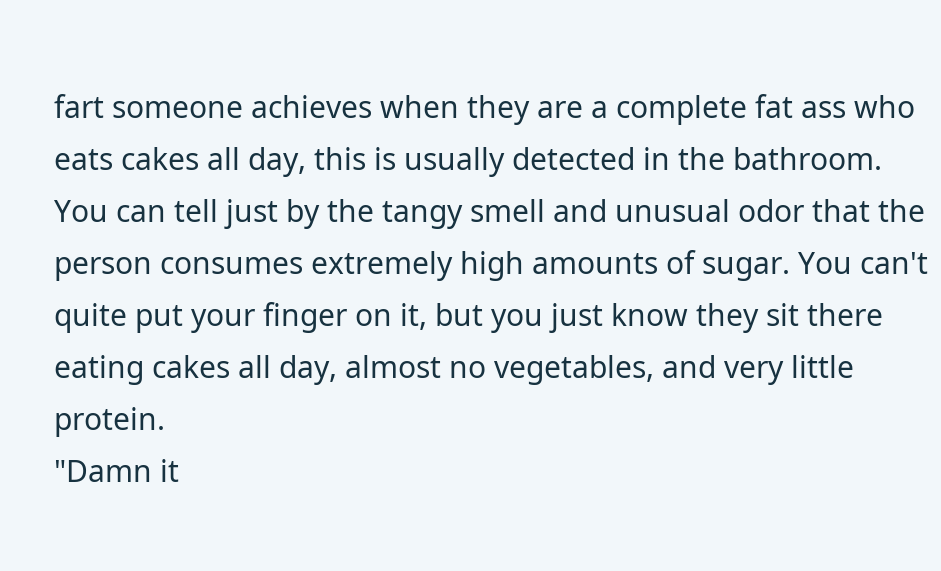fart someone achieves when they are a complete fat ass who eats cakes all day, this is usually detected in the bathroom. You can tell just by the tangy smell and unusual odor that the person consumes extremely high amounts of sugar. You can't quite put your finger on it, but you just know they sit there eating cakes all day, almost no vegetables, and very little protein.
"Damn it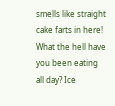smells like straight cake farts in here! What the hell have you been eating all day? Ice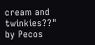cream and twinkies??"
by Pecos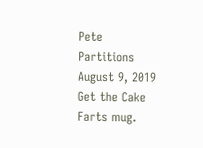Pete Partitions August 9, 2019
Get the Cake Farts mug.